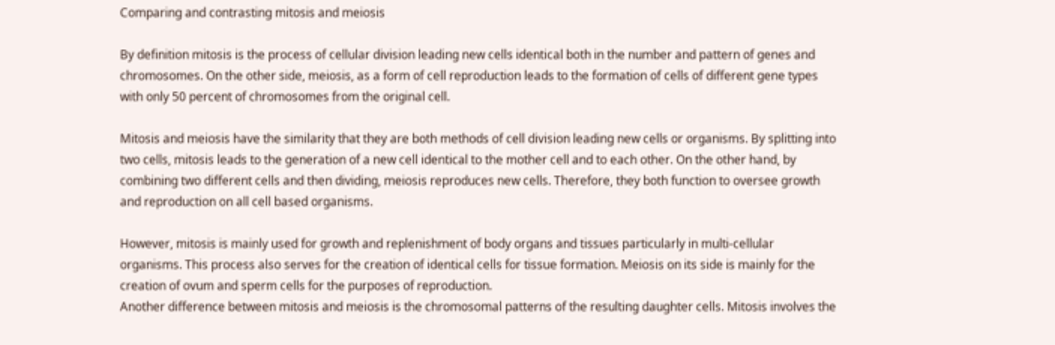Comparing and contrasting mitosis and meiosis

By definition mitosis is the process of cellular division leading new cells identical both in the number and pattern of genes and chromosomes. On the other side, meiosis, as a form of cell reproduction leads to the formation of cells of different gene types with only 50 percent of chromosomes from the original cell.

Mitosis and meiosis have the similarity that they are both methods of cell division leading new cells or organisms. By splitting into two cells, mitosis leads to the generation of a new cell identical to the mother cell and to each other. On the other hand, by combining two different cells and then dividing, meiosis reproduces new cells. Therefore, they both function to oversee growth and reproduction on all cell based organisms.

However, mitosis is mainly used for growth and replenishment of body organs and tissues particularly in multi-cellular organisms. This process also serves for the creation of identical cells for tissue formation. Meiosis on its side is mainly for the creation of ovum and sperm cells for the purposes of reproduction.
Another difference between mitosis and meiosis is the chromosomal patterns of the resulting daughter cells. Mitosis involves the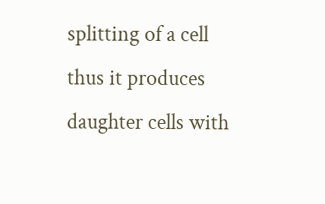splitting of a cell thus it produces daughter cells with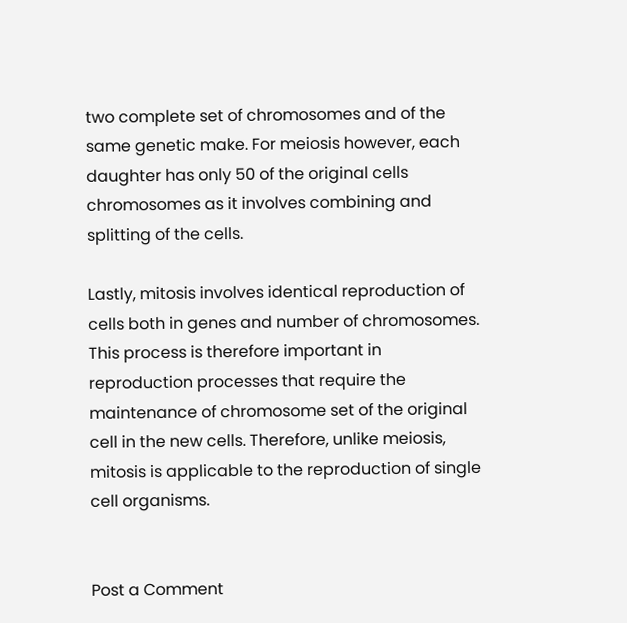two complete set of chromosomes and of the same genetic make. For meiosis however, each daughter has only 50 of the original cells chromosomes as it involves combining and splitting of the cells.

Lastly, mitosis involves identical reproduction of cells both in genes and number of chromosomes. This process is therefore important in reproduction processes that require the maintenance of chromosome set of the original cell in the new cells. Therefore, unlike meiosis, mitosis is applicable to the reproduction of single cell organisms.


Post a Comment